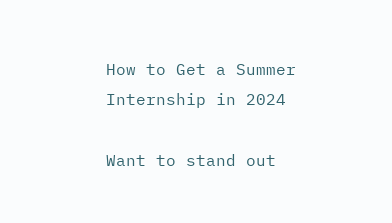How to Get a Summer Internship in 2024

Want to stand out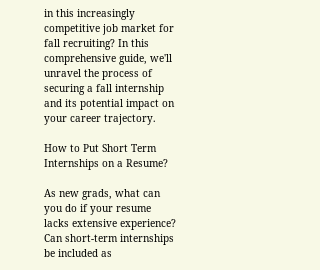in this increasingly competitive job market for fall recruiting? In this comprehensive guide, we'll unravel the process of securing a fall internship and its potential impact on your career trajectory.

How to Put Short Term Internships on a Resume?

As new grads, what can you do if your resume lacks extensive experience? Can short-term internships be included as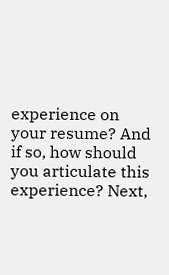experience on your resume? And if so, how should you articulate this experience? Next,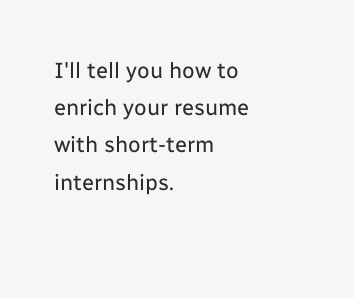I'll tell you how to enrich your resume with short-term internships.